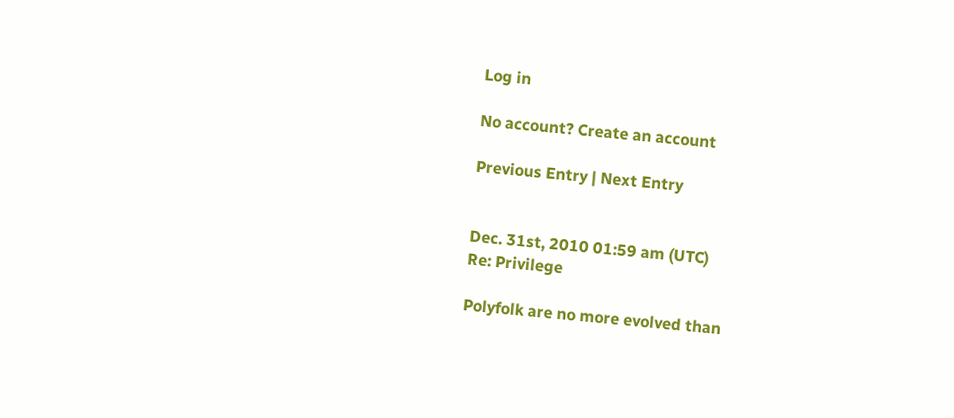Log in

No account? Create an account

Previous Entry | Next Entry


Dec. 31st, 2010 01:59 am (UTC)
Re: Privilege

Polyfolk are no more evolved than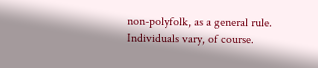non-polyfolk, as a general rule. Individuals vary, of course.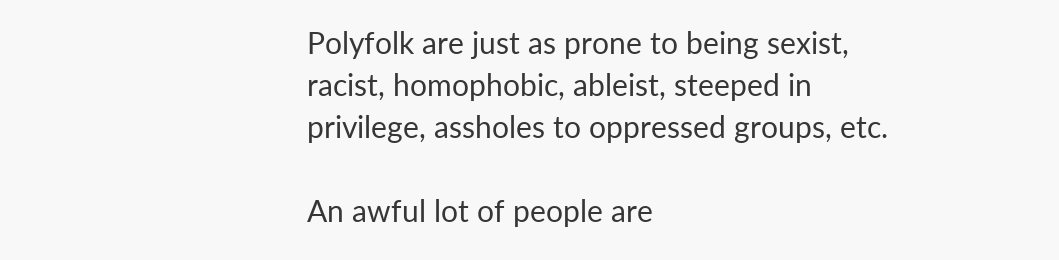Polyfolk are just as prone to being sexist, racist, homophobic, ableist, steeped in privilege, assholes to oppressed groups, etc.

An awful lot of people are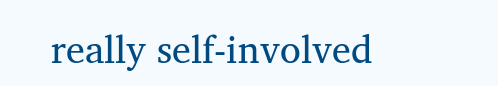really self-involved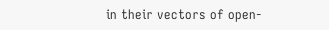in their vectors of open-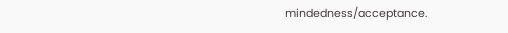mindedness/acceptance.